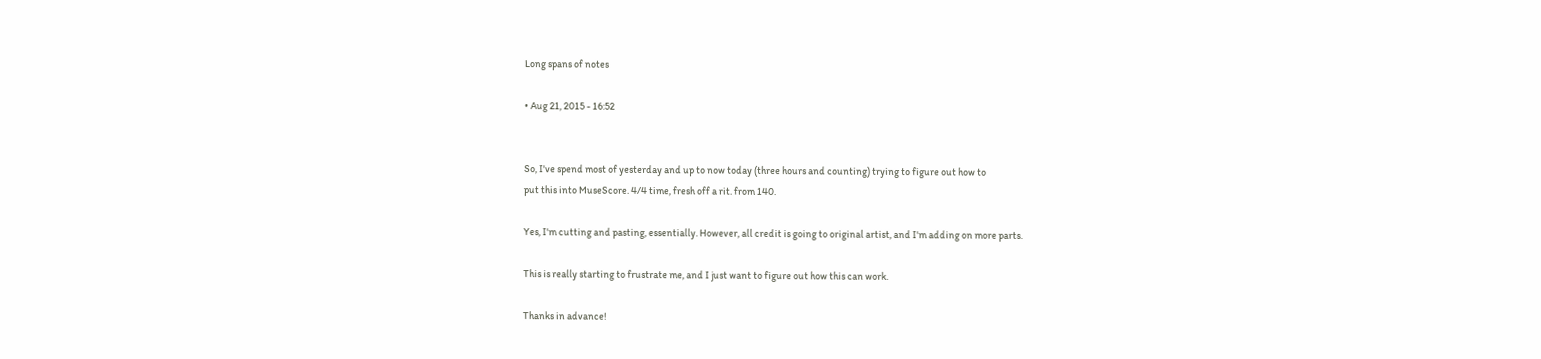Long spans of notes

• Aug 21, 2015 - 16:52


So, I've spend most of yesterday and up to now today (three hours and counting) trying to figure out how to
put this into MuseScore. 4/4 time, fresh off a rit. from 140.

Yes, I'm cutting and pasting, essentially. However, all credit is going to original artist, and I'm adding on more parts.

This is really starting to frustrate me, and I just want to figure out how this can work.

Thanks in advance!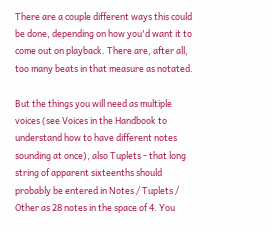There are a couple different ways this could be done, depending on how you'd want it to come out on playback. There are, after all, too many beats in that measure as notated.

But the things you will need as multiple voices (see Voices in the Handbook to understand how to have different notes sounding at once), also Tuplets - that long string of apparent sixteenths should probably be entered in Notes / Tuplets / Other as 28 notes in the space of 4. You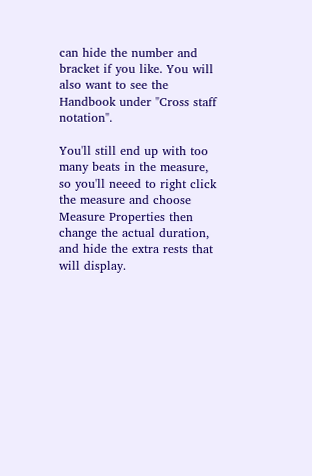can hide the number and bracket if you like. You will also want to see the Handbook under "Cross staff notation".

You'll still end up with too many beats in the measure, so you'll neeed to right click the measure and choose Measure Properties then change the actual duration, and hide the extra rests that will display.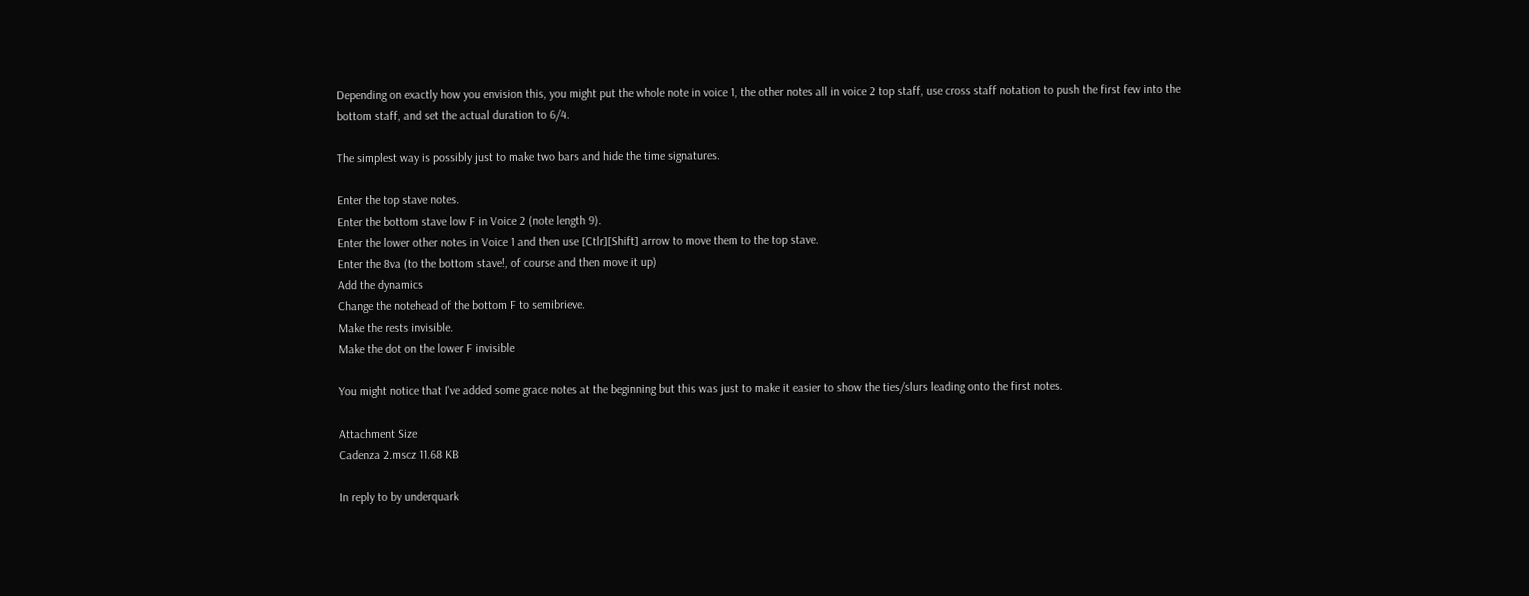Depending on exactly how you envision this, you might put the whole note in voice 1, the other notes all in voice 2 top staff, use cross staff notation to push the first few into the bottom staff, and set the actual duration to 6/4.

The simplest way is possibly just to make two bars and hide the time signatures.

Enter the top stave notes.
Enter the bottom stave low F in Voice 2 (note length 9).
Enter the lower other notes in Voice 1 and then use [Ctlr][Shift] arrow to move them to the top stave.
Enter the 8va (to the bottom stave!, of course and then move it up)
Add the dynamics
Change the notehead of the bottom F to semibrieve.
Make the rests invisible.
Make the dot on the lower F invisible

You might notice that I've added some grace notes at the beginning but this was just to make it easier to show the ties/slurs leading onto the first notes.

Attachment Size
Cadenza 2.mscz 11.68 KB

In reply to by underquark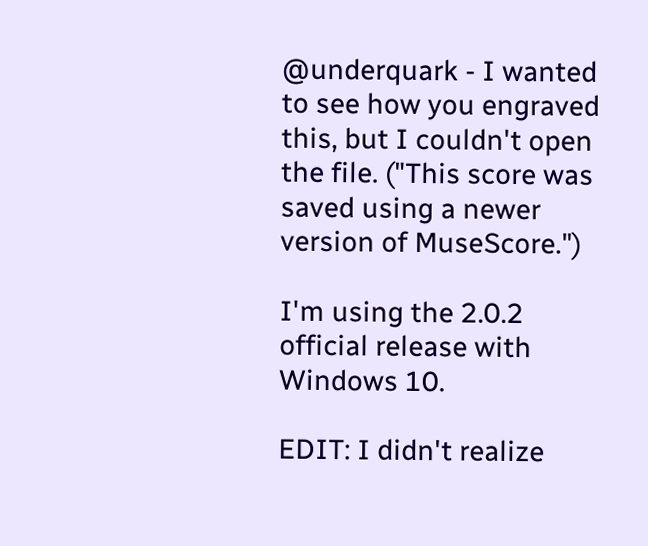@underquark - I wanted to see how you engraved this, but I couldn't open the file. ("This score was saved using a newer version of MuseScore.")

I'm using the 2.0.2 official release with Windows 10.

EDIT: I didn't realize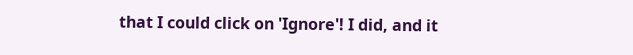that I could click on 'Ignore'! I did, and it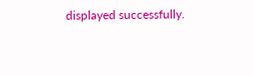displayed successfully.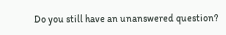Do you still have an unanswered question?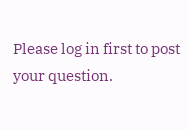Please log in first to post your question.